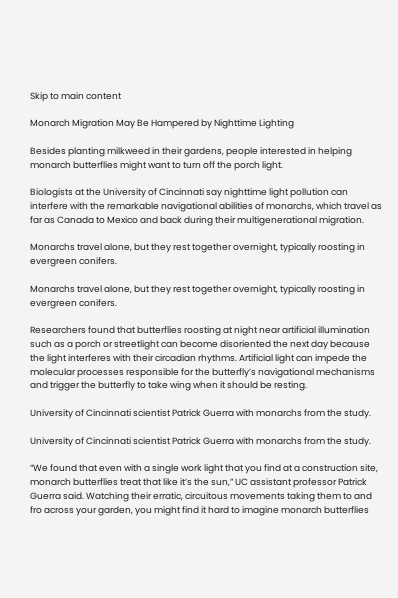Skip to main content

Monarch Migration May Be Hampered by Nighttime Lighting

Besides planting milkweed in their gardens, people interested in helping monarch butterflies might want to turn off the porch light.

Biologists at the University of Cincinnati say nighttime light pollution can interfere with the remarkable navigational abilities of monarchs, which travel as far as Canada to Mexico and back during their multigenerational migration.

Monarchs travel alone, but they rest together overnight, typically roosting in evergreen conifers.

Monarchs travel alone, but they rest together overnight, typically roosting in evergreen conifers.

Researchers found that butterflies roosting at night near artificial illumination such as a porch or streetlight can become disoriented the next day because the light interferes with their circadian rhythms. Artificial light can impede the molecular processes responsible for the butterfly’s navigational mechanisms and trigger the butterfly to take wing when it should be resting.

University of Cincinnati scientist Patrick Guerra with monarchs from the study.

University of Cincinnati scientist Patrick Guerra with monarchs from the study.

“We found that even with a single work light that you find at a construction site, monarch butterflies treat that like it’s the sun,” UC assistant professor Patrick Guerra said. Watching their erratic, circuitous movements taking them to and fro across your garden, you might find it hard to imagine monarch butterflies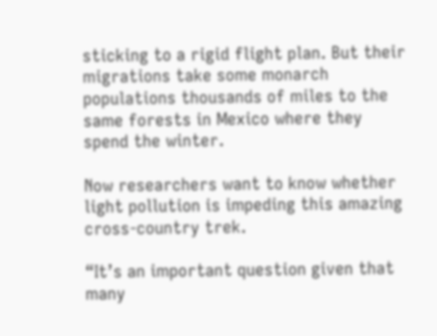sticking to a rigid flight plan. But their migrations take some monarch populations thousands of miles to the same forests in Mexico where they spend the winter.

Now researchers want to know whether light pollution is impeding this amazing cross-country trek.

“It’s an important question given that many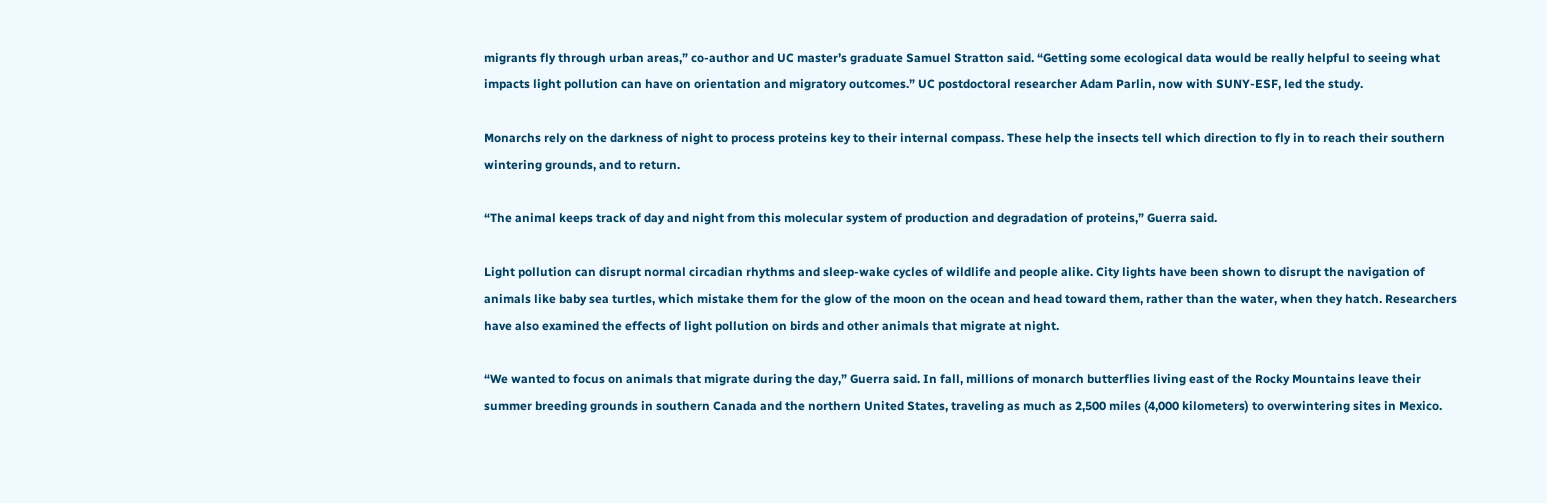migrants fly through urban areas,” co-author and UC master’s graduate Samuel Stratton said. “Getting some ecological data would be really helpful to seeing what impacts light pollution can have on orientation and migratory outcomes.” UC postdoctoral researcher Adam Parlin, now with SUNY-ESF, led the study.

Monarchs rely on the darkness of night to process proteins key to their internal compass. These help the insects tell which direction to fly in to reach their southern wintering grounds, and to return.

“The animal keeps track of day and night from this molecular system of production and degradation of proteins,” Guerra said.

Light pollution can disrupt normal circadian rhythms and sleep-wake cycles of wildlife and people alike. City lights have been shown to disrupt the navigation of animals like baby sea turtles, which mistake them for the glow of the moon on the ocean and head toward them, rather than the water, when they hatch. Researchers have also examined the effects of light pollution on birds and other animals that migrate at night.

“We wanted to focus on animals that migrate during the day,” Guerra said. In fall, millions of monarch butterflies living east of the Rocky Mountains leave their summer breeding grounds in southern Canada and the northern United States, traveling as much as 2,500 miles (4,000 kilometers) to overwintering sites in Mexico.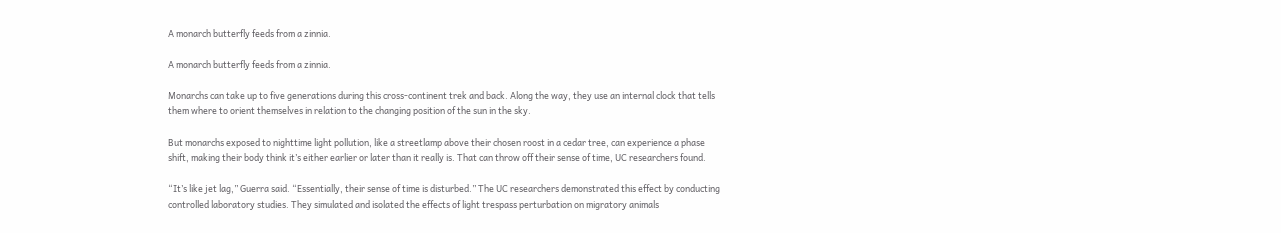A monarch butterfly feeds from a zinnia.

A monarch butterfly feeds from a zinnia.

Monarchs can take up to five generations during this cross-continent trek and back. Along the way, they use an internal clock that tells them where to orient themselves in relation to the changing position of the sun in the sky.

But monarchs exposed to nighttime light pollution, like a streetlamp above their chosen roost in a cedar tree, can experience a phase shift, making their body think it’s either earlier or later than it really is. That can throw off their sense of time, UC researchers found.

“It’s like jet lag,” Guerra said. “Essentially, their sense of time is disturbed.” The UC researchers demonstrated this effect by conducting controlled laboratory studies. They simulated and isolated the effects of light trespass perturbation on migratory animals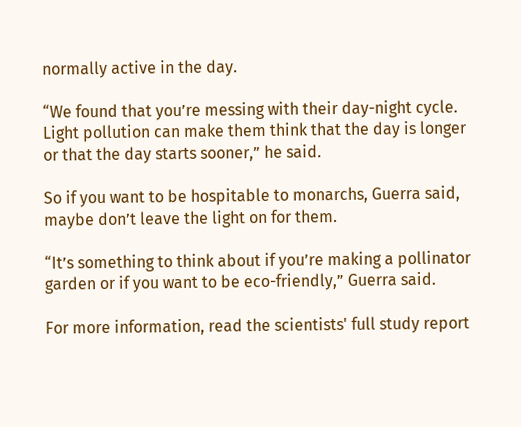normally active in the day.

“We found that you’re messing with their day-night cycle. Light pollution can make them think that the day is longer or that the day starts sooner,” he said.

So if you want to be hospitable to monarchs, Guerra said, maybe don’t leave the light on for them.

“It’s something to think about if you’re making a pollinator garden or if you want to be eco-friendly,” Guerra said.

For more information, read the scientists' full study report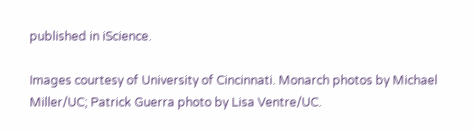published in iScience.

Images courtesy of University of Cincinnati. Monarch photos by Michael Miller/UC; Patrick Guerra photo by Lisa Ventre/UC.